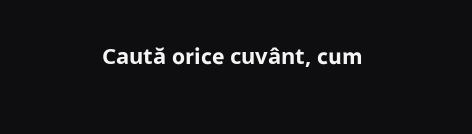Caută orice cuvânt, cum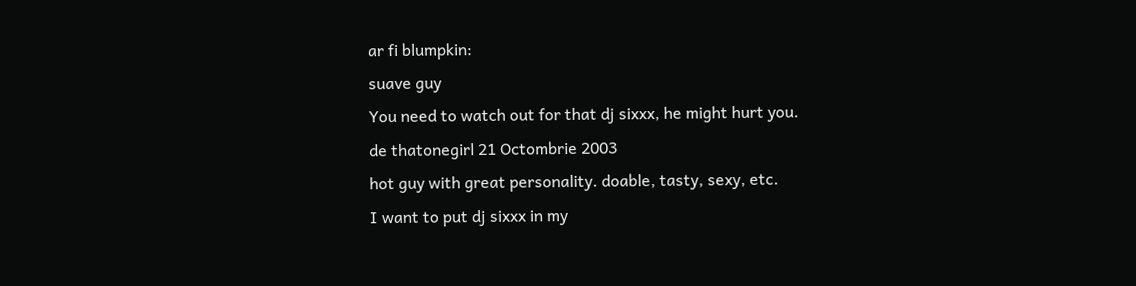ar fi blumpkin:
suave guy
You need to watch out for that dj sixxx, he might hurt you.
de thatonegirl 21 Octombrie 2003
hot guy with great personality. doable, tasty, sexy, etc.
I want to put dj sixxx in my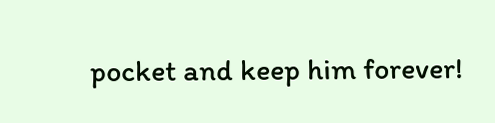pocket and keep him forever!